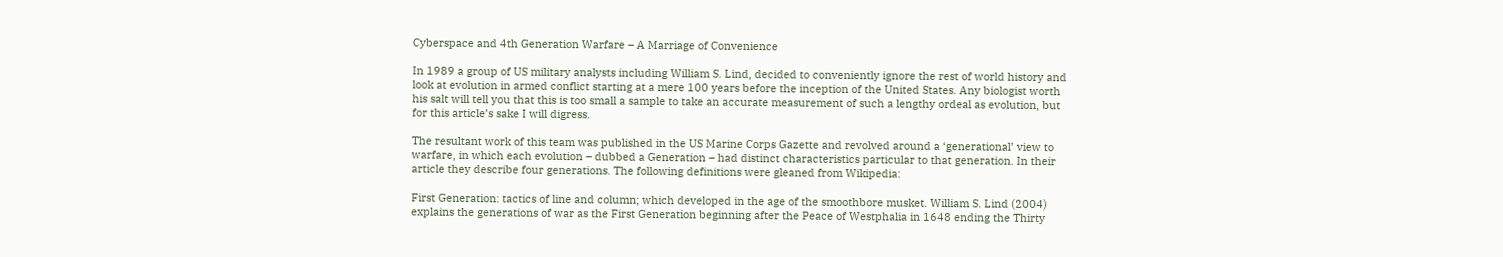Cyberspace and 4th Generation Warfare – A Marriage of Convenience

In 1989 a group of US military analysts including William S. Lind, decided to conveniently ignore the rest of world history and look at evolution in armed conflict starting at a mere 100 years before the inception of the United States. Any biologist worth his salt will tell you that this is too small a sample to take an accurate measurement of such a lengthy ordeal as evolution, but for this article’s sake I will digress.

The resultant work of this team was published in the US Marine Corps Gazette and revolved around a ‘generational’ view to warfare, in which each evolution – dubbed a Generation – had distinct characteristics particular to that generation. In their article they describe four generations. The following definitions were gleaned from Wikipedia:

First Generation: tactics of line and column; which developed in the age of the smoothbore musket. William S. Lind (2004) explains the generations of war as the First Generation beginning after the Peace of Westphalia in 1648 ending the Thirty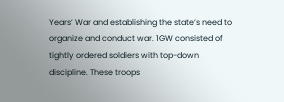Years’ War and establishing the state’s need to organize and conduct war. 1GW consisted of tightly ordered soldiers with top-down discipline. These troops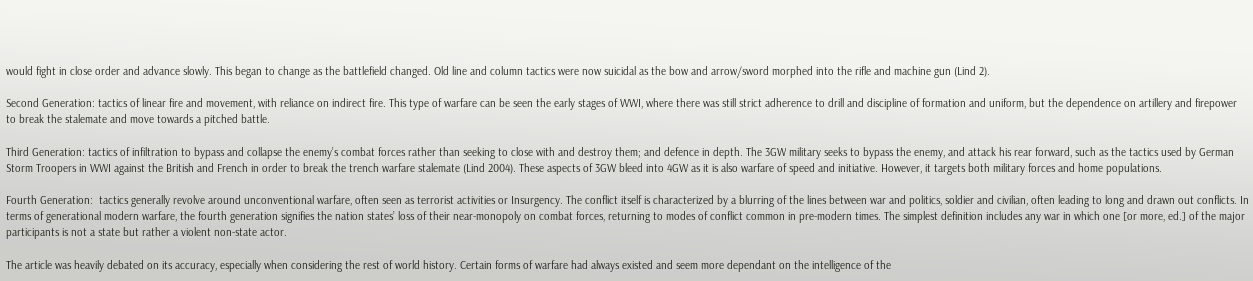would fight in close order and advance slowly. This began to change as the battlefield changed. Old line and column tactics were now suicidal as the bow and arrow/sword morphed into the rifle and machine gun (Lind 2).

Second Generation: tactics of linear fire and movement, with reliance on indirect fire. This type of warfare can be seen the early stages of WWI, where there was still strict adherence to drill and discipline of formation and uniform, but the dependence on artillery and firepower to break the stalemate and move towards a pitched battle.

Third Generation: tactics of infiltration to bypass and collapse the enemy’s combat forces rather than seeking to close with and destroy them; and defence in depth. The 3GW military seeks to bypass the enemy, and attack his rear forward, such as the tactics used by German Storm Troopers in WWI against the British and French in order to break the trench warfare stalemate (Lind 2004). These aspects of 3GW bleed into 4GW as it is also warfare of speed and initiative. However, it targets both military forces and home populations.

Fourth Generation:  tactics generally revolve around unconventional warfare, often seen as terrorist activities or Insurgency. The conflict itself is characterized by a blurring of the lines between war and politics, soldier and civilian, often leading to long and drawn out conflicts. In terms of generational modern warfare, the fourth generation signifies the nation states’ loss of their near-monopoly on combat forces, returning to modes of conflict common in pre-modern times. The simplest definition includes any war in which one [or more, ed.] of the major participants is not a state but rather a violent non-state actor.

The article was heavily debated on its accuracy, especially when considering the rest of world history. Certain forms of warfare had always existed and seem more dependant on the intelligence of the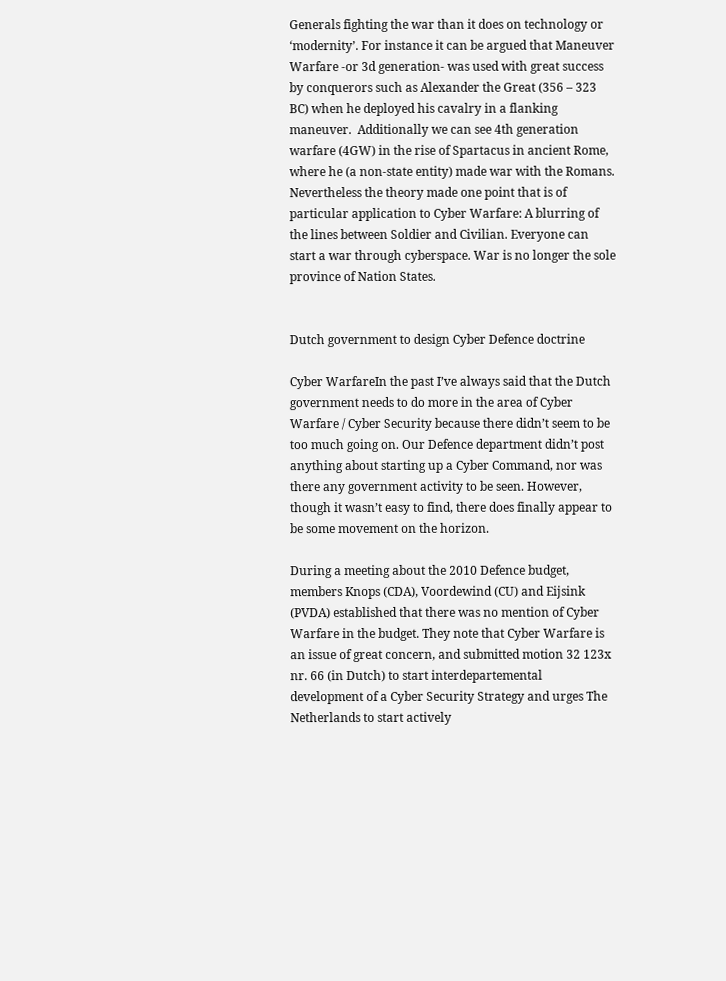Generals fighting the war than it does on technology or ‘modernity’. For instance it can be argued that Maneuver Warfare -or 3d generation- was used with great success by conquerors such as Alexander the Great (356 – 323 BC) when he deployed his cavalry in a flanking maneuver.  Additionally we can see 4th generation warfare (4GW) in the rise of Spartacus in ancient Rome, where he (a non-state entity) made war with the Romans. Nevertheless the theory made one point that is of particular application to Cyber Warfare: A blurring of the lines between Soldier and Civilian. Everyone can start a war through cyberspace. War is no longer the sole province of Nation States.


Dutch government to design Cyber Defence doctrine

Cyber WarfareIn the past I’ve always said that the Dutch government needs to do more in the area of Cyber Warfare / Cyber Security because there didn’t seem to be too much going on. Our Defence department didn’t post anything about starting up a Cyber Command, nor was there any government activity to be seen. However, though it wasn’t easy to find, there does finally appear to be some movement on the horizon.

During a meeting about the 2010 Defence budget, members Knops (CDA), Voordewind (CU) and Eijsink (PVDA) established that there was no mention of Cyber Warfare in the budget. They note that Cyber Warfare is an issue of great concern, and submitted motion 32 123x nr. 66 (in Dutch) to start interdepartemental development of a Cyber Security Strategy and urges The Netherlands to start actively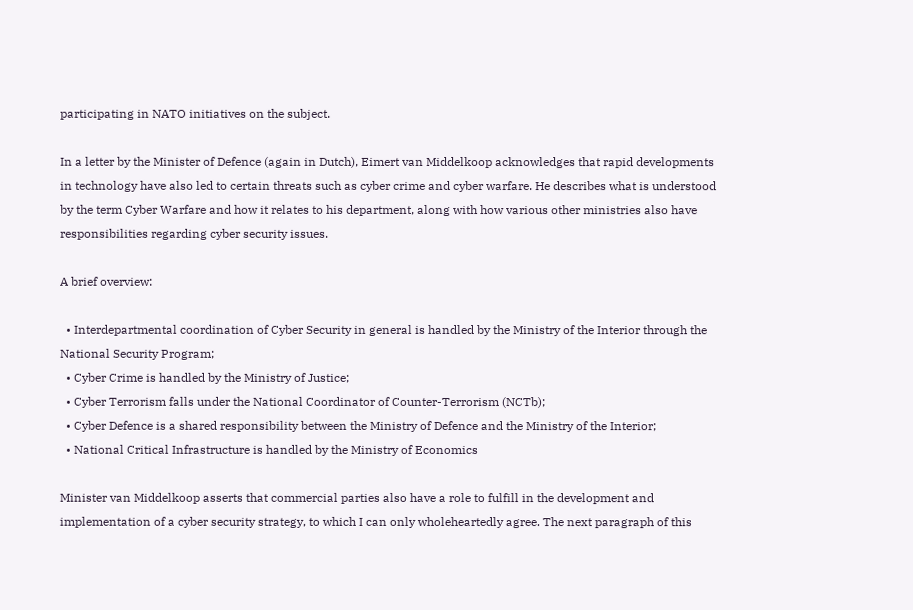participating in NATO initiatives on the subject.

In a letter by the Minister of Defence (again in Dutch), Eimert van Middelkoop acknowledges that rapid developments in technology have also led to certain threats such as cyber crime and cyber warfare. He describes what is understood by the term Cyber Warfare and how it relates to his department, along with how various other ministries also have responsibilities regarding cyber security issues.

A brief overview:

  • Interdepartmental coordination of Cyber Security in general is handled by the Ministry of the Interior through the National Security Program;
  • Cyber Crime is handled by the Ministry of Justice;
  • Cyber Terrorism falls under the National Coordinator of Counter-Terrorism (NCTb);
  • Cyber Defence is a shared responsibility between the Ministry of Defence and the Ministry of the Interior;
  • National Critical Infrastructure is handled by the Ministry of Economics

Minister van Middelkoop asserts that commercial parties also have a role to fulfill in the development and implementation of a cyber security strategy, to which I can only wholeheartedly agree. The next paragraph of this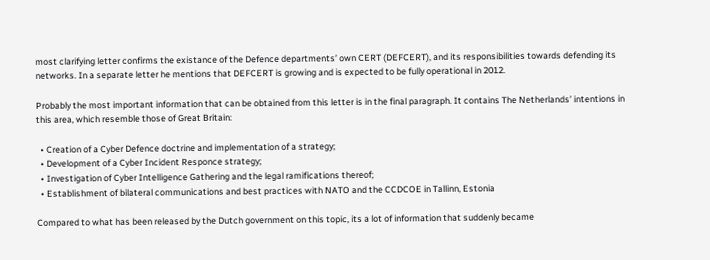most clarifying letter confirms the existance of the Defence departments’ own CERT (DEFCERT), and its responsibilities towards defending its networks. In a separate letter he mentions that DEFCERT is growing and is expected to be fully operational in 2012.

Probably the most important information that can be obtained from this letter is in the final paragraph. It contains The Netherlands’ intentions in this area, which resemble those of Great Britain:

  • Creation of a Cyber Defence doctrine and implementation of a strategy;
  • Development of a Cyber Incident Responce strategy;
  • Investigation of Cyber Intelligence Gathering and the legal ramifications thereof;
  • Establishment of bilateral communications and best practices with NATO and the CCDCOE in Tallinn, Estonia

Compared to what has been released by the Dutch government on this topic, its a lot of information that suddenly became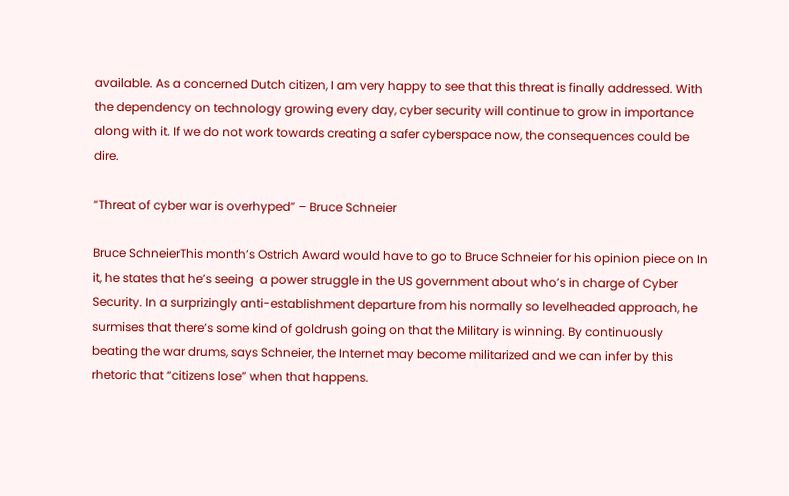available. As a concerned Dutch citizen, I am very happy to see that this threat is finally addressed. With the dependency on technology growing every day, cyber security will continue to grow in importance along with it. If we do not work towards creating a safer cyberspace now, the consequences could be dire.

“Threat of cyber war is overhyped” – Bruce Schneier

Bruce SchneierThis month’s Ostrich Award would have to go to Bruce Schneier for his opinion piece on In it, he states that he’s seeing  a power struggle in the US government about who’s in charge of Cyber Security. In a surprizingly anti-establishment departure from his normally so levelheaded approach, he surmises that there’s some kind of goldrush going on that the Military is winning. By continuously beating the war drums, says Schneier, the Internet may become militarized and we can infer by this rhetoric that “citizens lose” when that happens.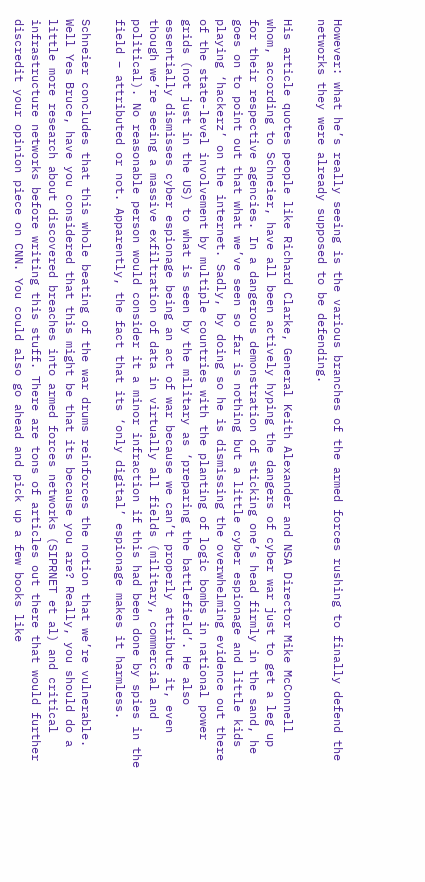However: what he’s really seeing is the various branches of the armed forces rushing to finally defend the networks they were already supposed to be defending.

His article quotes people like Richard Clarke, General Keith Alexander and NSA Director Mike McConnell whom, according to Schneier, have all been actively hyping the dangers of cyber war just to get a leg up for their respective agencies. In a dangerous demonstration of sticking one’s head firmly in the sand, he goes on to point out that what we’ve seen so far is nothing but a little cyber espionage and little kids playing ‘hackerz’ on the internet. Sadly, by doing so he is dismissing the overwhelming evidence out there of the state-level involvement by multiple countries with the planting of logic bombs in national power grids (not just in the US) to what is seen by the military as ‘preparing the battlefield’. He also essentially dismisses cyber espionage being an act of war because we can’t properly attribute it, even though we’re seeing a massive exfiltration of data in virtually all fields (military, commercial and political). No reasonable person would consider it a minor infraction if this had been done by spies in the field – attributed or not. Apparently, the fact that its ‘only digital’ espionage makes it harmless.

Schneier concludes that this whole beating of the war drums reinforces the notion that we’re vulnerable. Well Yes Bruce, have you considered that this might be that its because you are? Really, you should do a little more research about discovered breaches into armed forces networks (SIPRNET et al) and critical infrastructure networks before writing this stuff. There are tons of articles out there that would further discredit your opinion piece on CNN. You could also go ahead and pick up a few books like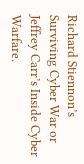Richard Stiennon’s Surviving Cyber War or Jeffrey Carr’s Inside Cyber Warfare.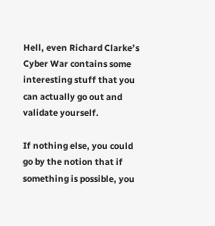Hell, even Richard Clarke’s Cyber War contains some interesting stuff that you can actually go out and validate yourself.

If nothing else, you could go by the notion that if something is possible, you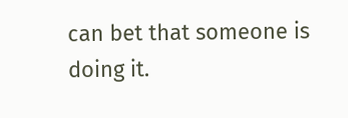can bet that someone is doing it.